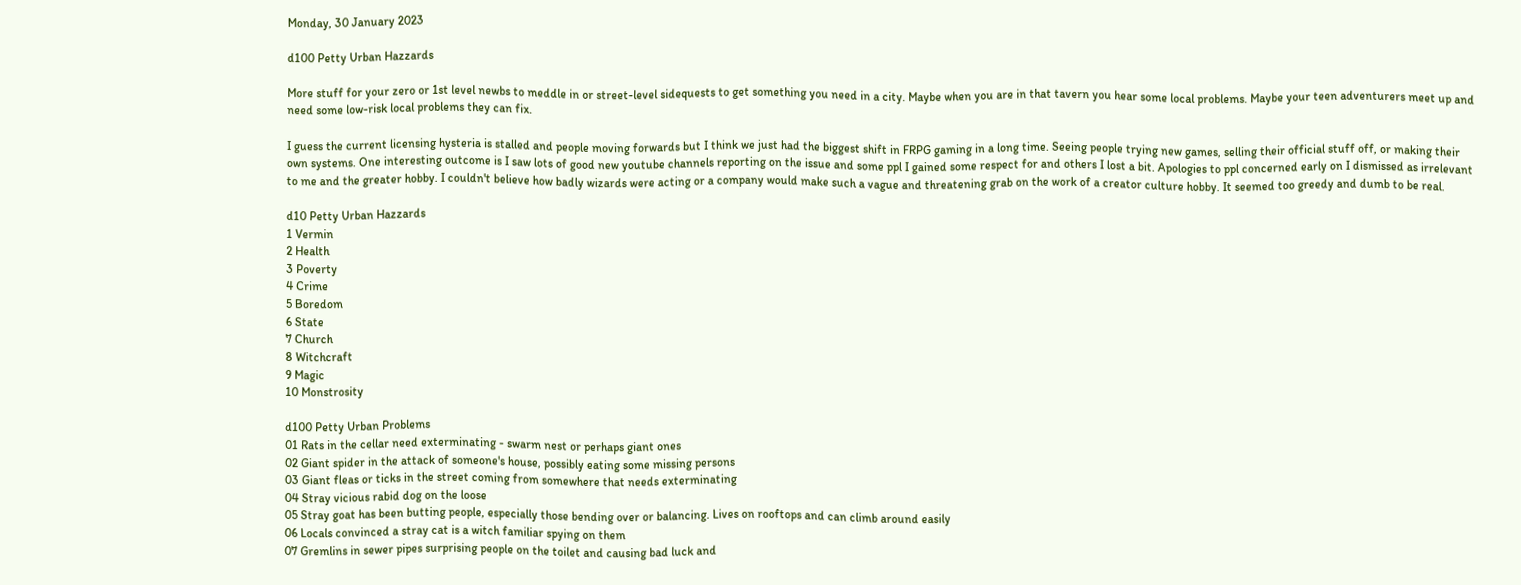Monday, 30 January 2023

d100 Petty Urban Hazzards

More stuff for your zero or 1st level newbs to meddle in or street-level sidequests to get something you need in a city. Maybe when you are in that tavern you hear some local problems. Maybe your teen adventurers meet up and need some low-risk local problems they can fix.

I guess the current licensing hysteria is stalled and people moving forwards but I think we just had the biggest shift in FRPG gaming in a long time. Seeing people trying new games, selling their official stuff off, or making their own systems. One interesting outcome is I saw lots of good new youtube channels reporting on the issue and some ppl I gained some respect for and others I lost a bit. Apologies to ppl concerned early on I dismissed as irrelevant to me and the greater hobby. I couldn't believe how badly wizards were acting or a company would make such a vague and threatening grab on the work of a creator culture hobby. It seemed too greedy and dumb to be real.

d10 Petty Urban Hazzards
1 Vermin
2 Health
3 Poverty
4 Crime
5 Boredom
6 State
7 Church
8 Witchcraft
9 Magic
10 Monstrosity

d100 Petty Urban Problems
01 Rats in the cellar need exterminating - swarm nest or perhaps giant ones
02 Giant spider in the attack of someone's house, possibly eating some missing persons
03 Giant fleas or ticks in the street coming from somewhere that needs exterminating
04 Stray vicious rabid dog on the loose
05 Stray goat has been butting people, especially those bending over or balancing. Lives on rooftops and can climb around easily
06 Locals convinced a stray cat is a witch familiar spying on them
07 Gremlins in sewer pipes surprising people on the toilet and causing bad luck and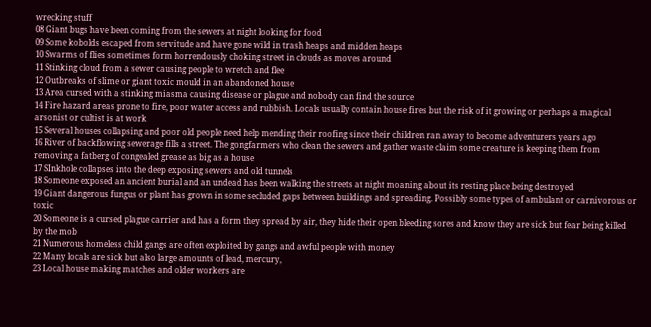wrecking stuff
08 Giant bugs have been coming from the sewers at night looking for food
09 Some kobolds escaped from servitude and have gone wild in trash heaps and midden heaps
10 Swarms of flies sometimes form horrendously choking street in clouds as moves around
11 Stinking cloud from a sewer causing people to wretch and flee
12 Outbreaks of slime or giant toxic mould in an abandoned house
13 Area cursed with a stinking miasma causing disease or plague and nobody can find the source
14 Fire hazard areas prone to fire, poor water access and rubbish. Locals usually contain house fires but the risk of it growing or perhaps a magical arsonist or cultist is at work
15 Several houses collapsing and poor old people need help mending their roofing since their children ran away to become adventurers years ago
16 River of backflowing sewerage fills a street. The gongfarmers who clean the sewers and gather waste claim some creature is keeping them from removing a fatberg of congealed grease as big as a house
17 SInkhole collapses into the deep exposing sewers and old tunnels
18 Someone exposed an ancient burial and an undead has been walking the streets at night moaning about its resting place being destroyed
19 Giant dangerous fungus or plant has grown in some secluded gaps between buildings and spreading. Possibly some types of ambulant or carnivorous or toxic
20 Someone is a cursed plague carrier and has a form they spread by air, they hide their open bleeding sores and know they are sick but fear being killed by the mob
21 Numerous homeless child gangs are often exploited by gangs and awful people with money
22 Many locals are sick but also large amounts of lead, mercury,
23 Local house making matches and older workers are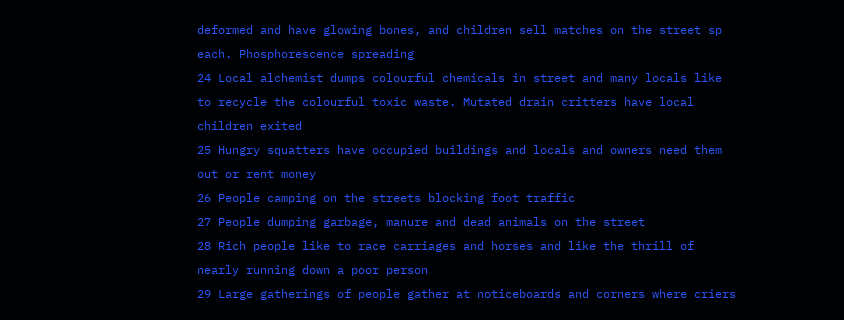deformed and have glowing bones, and children sell matches on the street sp each. Phosphorescence spreading
24 Local alchemist dumps colourful chemicals in street and many locals like to recycle the colourful toxic waste. Mutated drain critters have local children exited
25 Hungry squatters have occupied buildings and locals and owners need them out or rent money
26 People camping on the streets blocking foot traffic
27 People dumping garbage, manure and dead animals on the street
28 Rich people like to race carriages and horses and like the thrill of nearly running down a poor person
29 Large gatherings of people gather at noticeboards and corners where criers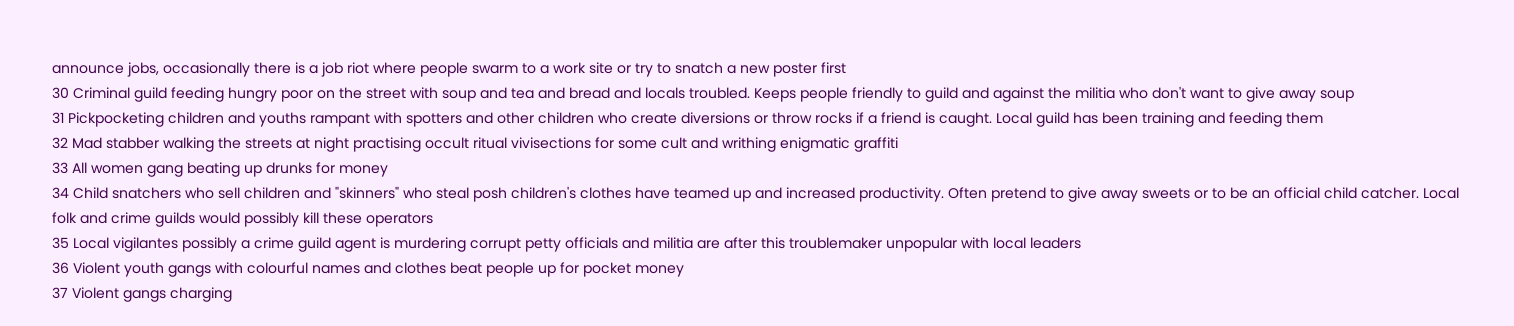announce jobs, occasionally there is a job riot where people swarm to a work site or try to snatch a new poster first
30 Criminal guild feeding hungry poor on the street with soup and tea and bread and locals troubled. Keeps people friendly to guild and against the militia who don't want to give away soup
31 Pickpocketing children and youths rampant with spotters and other children who create diversions or throw rocks if a friend is caught. Local guild has been training and feeding them
32 Mad stabber walking the streets at night practising occult ritual vivisections for some cult and writhing enigmatic graffiti
33 All women gang beating up drunks for money
34 Child snatchers who sell children and "skinners" who steal posh children's clothes have teamed up and increased productivity. Often pretend to give away sweets or to be an official child catcher. Local folk and crime guilds would possibly kill these operators
35 Local vigilantes possibly a crime guild agent is murdering corrupt petty officials and militia are after this troublemaker unpopular with local leaders
36 Violent youth gangs with colourful names and clothes beat people up for pocket money
37 Violent gangs charging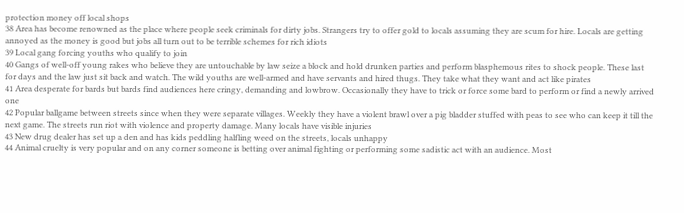protection money off local shops
38 Area has become renowned as the place where people seek criminals for dirty jobs. Strangers try to offer gold to locals assuming they are scum for hire. Locals are getting annoyed as the money is good but jobs all turn out to be terrible schemes for rich idiots
39 Local gang forcing youths who qualify to join
40 Gangs of well-off young rakes who believe they are untouchable by law seize a block and hold drunken parties and perform blasphemous rites to shock people. These last for days and the law just sit back and watch. The wild youths are well-armed and have servants and hired thugs. They take what they want and act like pirates
41 Area desperate for bards but bards find audiences here cringy, demanding and lowbrow. Occasionally they have to trick or force some bard to perform or find a newly arrived one
42 Popular ballgame between streets since when they were separate villages. Weekly they have a violent brawl over a pig bladder stuffed with peas to see who can keep it till the next game. The streets run riot with violence and property damage. Many locals have visible injuries
43 New drug dealer has set up a den and has kids peddling halfling weed on the streets, locals unhappy
44 Animal cruelty is very popular and on any corner someone is betting over animal fighting or performing some sadistic act with an audience. Most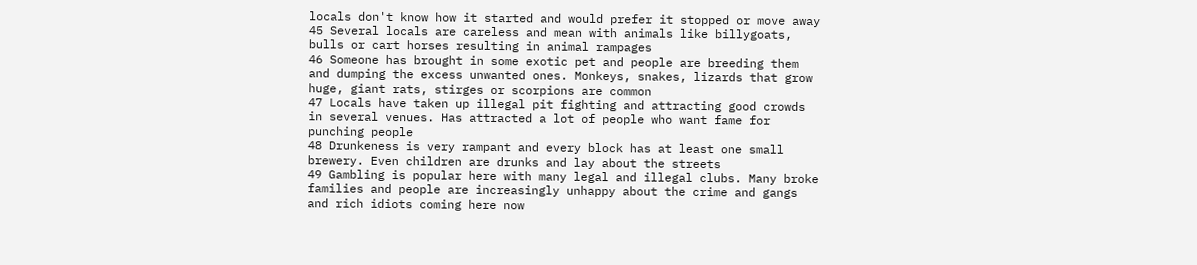locals don't know how it started and would prefer it stopped or move away
45 Several locals are careless and mean with animals like billygoats, bulls or cart horses resulting in animal rampages
46 Someone has brought in some exotic pet and people are breeding them and dumping the excess unwanted ones. Monkeys, snakes, lizards that grow huge, giant rats, stirges or scorpions are common
47 Locals have taken up illegal pit fighting and attracting good crowds in several venues. Has attracted a lot of people who want fame for punching people
48 Drunkeness is very rampant and every block has at least one small brewery. Even children are drunks and lay about the streets
49 Gambling is popular here with many legal and illegal clubs. Many broke families and people are increasingly unhappy about the crime and gangs and rich idiots coming here now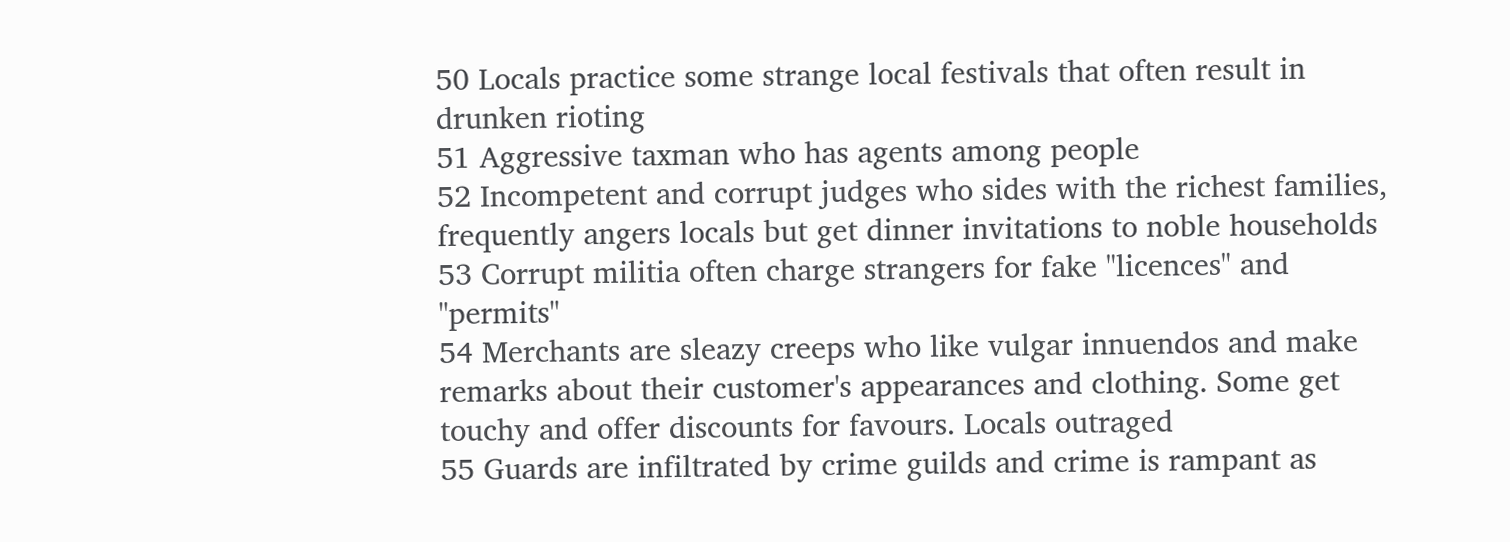50 Locals practice some strange local festivals that often result in drunken rioting
51 Aggressive taxman who has agents among people
52 Incompetent and corrupt judges who sides with the richest families, frequently angers locals but get dinner invitations to noble households
53 Corrupt militia often charge strangers for fake "licences" and "permits"
54 Merchants are sleazy creeps who like vulgar innuendos and make remarks about their customer's appearances and clothing. Some get touchy and offer discounts for favours. Locals outraged
55 Guards are infiltrated by crime guilds and crime is rampant as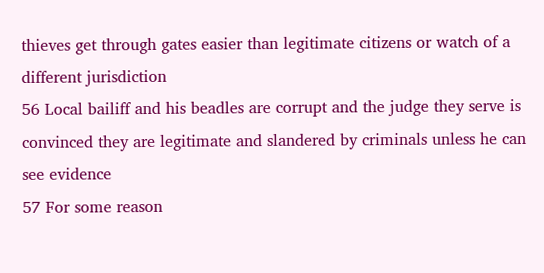thieves get through gates easier than legitimate citizens or watch of a different jurisdiction
56 Local bailiff and his beadles are corrupt and the judge they serve is convinced they are legitimate and slandered by criminals unless he can see evidence
57 For some reason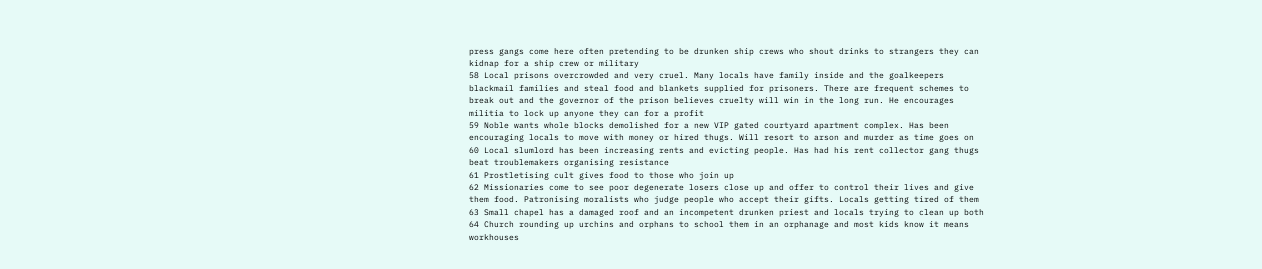press gangs come here often pretending to be drunken ship crews who shout drinks to strangers they can kidnap for a ship crew or military
58 Local prisons overcrowded and very cruel. Many locals have family inside and the goalkeepers blackmail families and steal food and blankets supplied for prisoners. There are frequent schemes to break out and the governor of the prison believes cruelty will win in the long run. He encourages militia to lock up anyone they can for a profit
59 Noble wants whole blocks demolished for a new VIP gated courtyard apartment complex. Has been encouraging locals to move with money or hired thugs. Will resort to arson and murder as time goes on
60 Local slumlord has been increasing rents and evicting people. Has had his rent collector gang thugs beat troublemakers organising resistance
61 Prostletising cult gives food to those who join up
62 Missionaries come to see poor degenerate losers close up and offer to control their lives and give them food. Patronising moralists who judge people who accept their gifts. Locals getting tired of them
63 Small chapel has a damaged roof and an incompetent drunken priest and locals trying to clean up both
64 Church rounding up urchins and orphans to school them in an orphanage and most kids know it means workhouses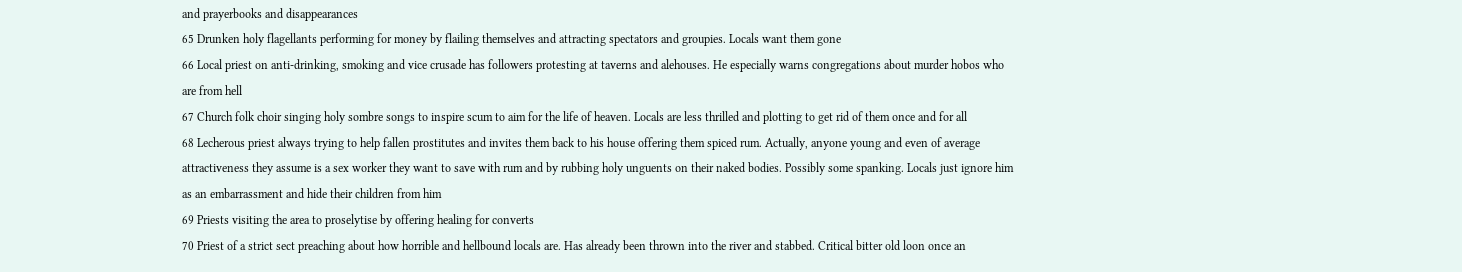and prayerbooks and disappearances
65 Drunken holy flagellants performing for money by flailing themselves and attracting spectators and groupies. Locals want them gone
66 Local priest on anti-drinking, smoking and vice crusade has followers protesting at taverns and alehouses. He especially warns congregations about murder hobos who are from hell
67 Church folk choir singing holy sombre songs to inspire scum to aim for the life of heaven. Locals are less thrilled and plotting to get rid of them once and for all
68 Lecherous priest always trying to help fallen prostitutes and invites them back to his house offering them spiced rum. Actually, anyone young and even of average attractiveness they assume is a sex worker they want to save with rum and by rubbing holy unguents on their naked bodies. Possibly some spanking. Locals just ignore him as an embarrassment and hide their children from him
69 Priests visiting the area to proselytise by offering healing for converts
70 Priest of a strict sect preaching about how horrible and hellbound locals are. Has already been thrown into the river and stabbed. Critical bitter old loon once an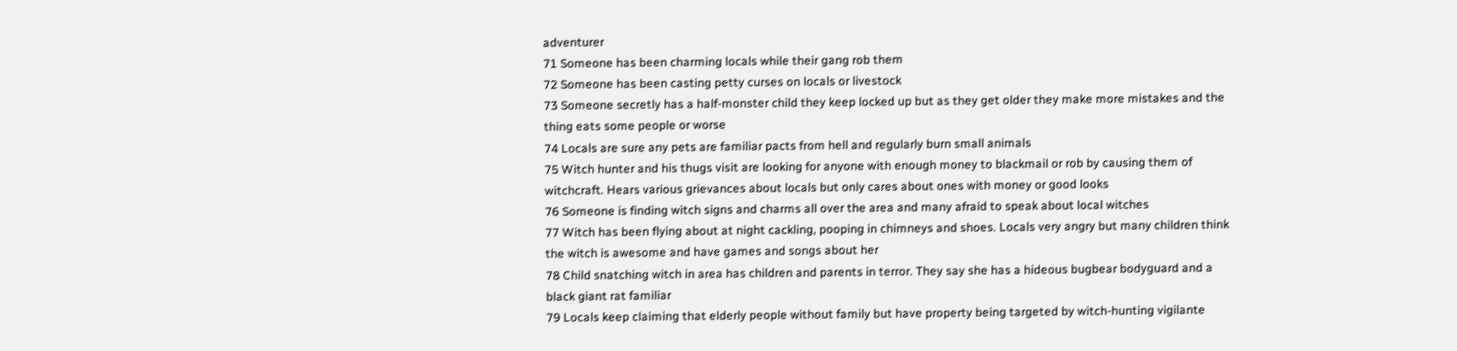adventurer
71 Someone has been charming locals while their gang rob them
72 Someone has been casting petty curses on locals or livestock
73 Someone secretly has a half-monster child they keep locked up but as they get older they make more mistakes and the thing eats some people or worse
74 Locals are sure any pets are familiar pacts from hell and regularly burn small animals
75 Witch hunter and his thugs visit are looking for anyone with enough money to blackmail or rob by causing them of witchcraft. Hears various grievances about locals but only cares about ones with money or good looks
76 Someone is finding witch signs and charms all over the area and many afraid to speak about local witches
77 Witch has been flying about at night cackling, pooping in chimneys and shoes. Locals very angry but many children think the witch is awesome and have games and songs about her
78 Child snatching witch in area has children and parents in terror. They say she has a hideous bugbear bodyguard and a black giant rat familiar
79 Locals keep claiming that elderly people without family but have property being targeted by witch-hunting vigilante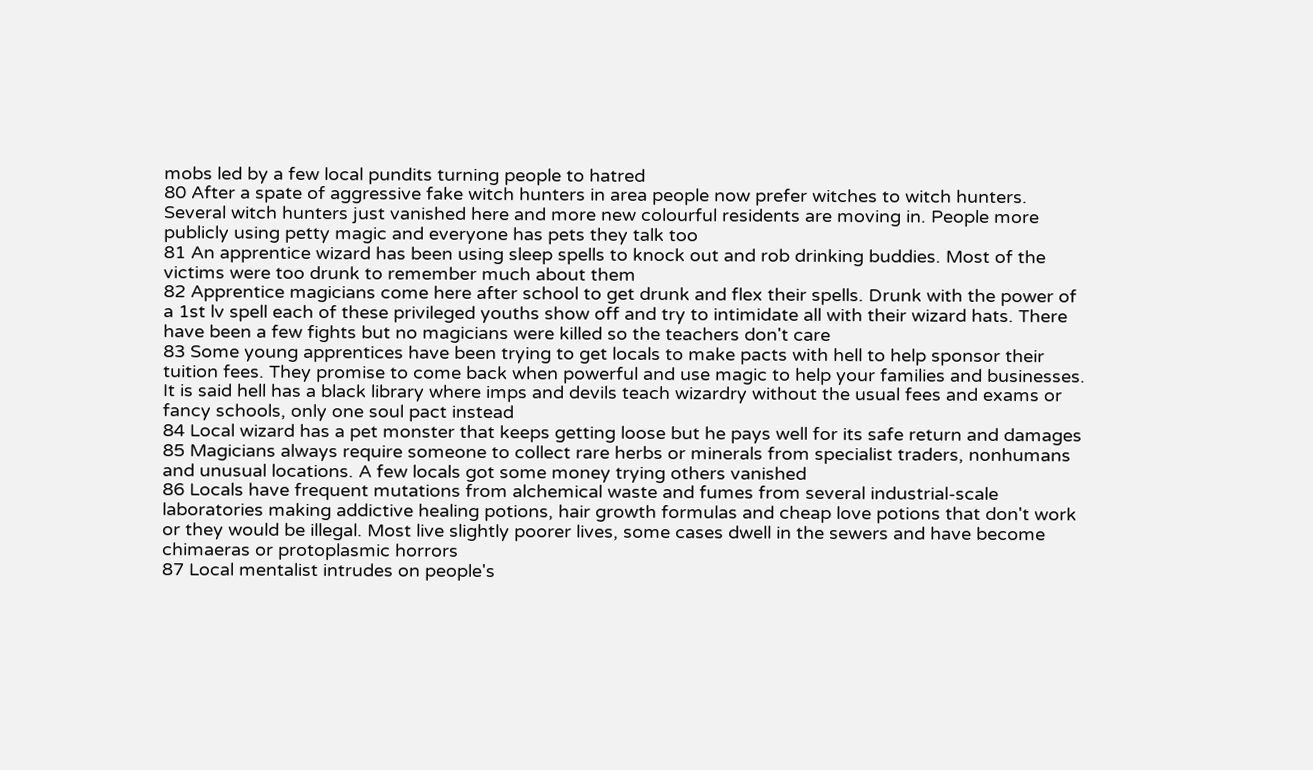mobs led by a few local pundits turning people to hatred
80 After a spate of aggressive fake witch hunters in area people now prefer witches to witch hunters. Several witch hunters just vanished here and more new colourful residents are moving in. People more publicly using petty magic and everyone has pets they talk too
81 An apprentice wizard has been using sleep spells to knock out and rob drinking buddies. Most of the victims were too drunk to remember much about them
82 Apprentice magicians come here after school to get drunk and flex their spells. Drunk with the power of a 1st lv spell each of these privileged youths show off and try to intimidate all with their wizard hats. There have been a few fights but no magicians were killed so the teachers don't care
83 Some young apprentices have been trying to get locals to make pacts with hell to help sponsor their tuition fees. They promise to come back when powerful and use magic to help your families and businesses. It is said hell has a black library where imps and devils teach wizardry without the usual fees and exams or fancy schools, only one soul pact instead
84 Local wizard has a pet monster that keeps getting loose but he pays well for its safe return and damages
85 Magicians always require someone to collect rare herbs or minerals from specialist traders, nonhumans and unusual locations. A few locals got some money trying others vanished
86 Locals have frequent mutations from alchemical waste and fumes from several industrial-scale laboratories making addictive healing potions, hair growth formulas and cheap love potions that don't work or they would be illegal. Most live slightly poorer lives, some cases dwell in the sewers and have become chimaeras or protoplasmic horrors
87 Local mentalist intrudes on people's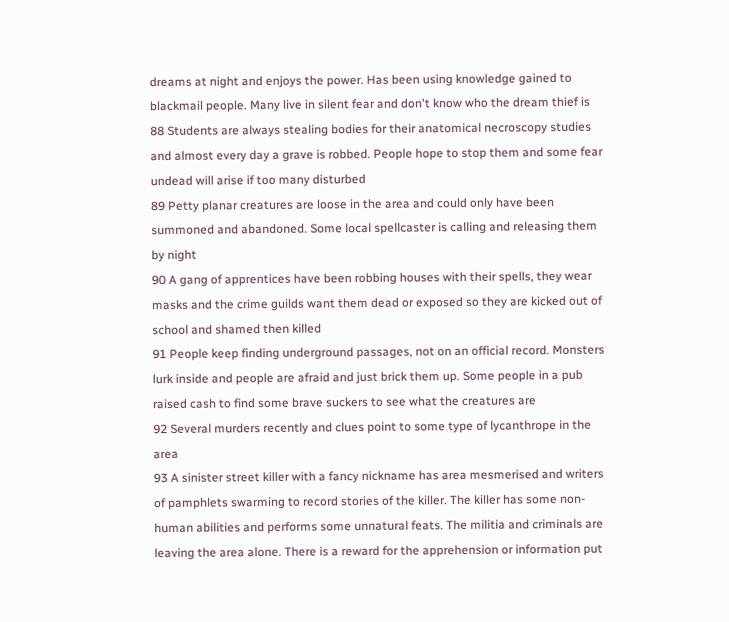dreams at night and enjoys the power. Has been using knowledge gained to blackmail people. Many live in silent fear and don't know who the dream thief is
88 Students are always stealing bodies for their anatomical necroscopy studies and almost every day a grave is robbed. People hope to stop them and some fear undead will arise if too many disturbed
89 Petty planar creatures are loose in the area and could only have been summoned and abandoned. Some local spellcaster is calling and releasing them by night
90 A gang of apprentices have been robbing houses with their spells, they wear masks and the crime guilds want them dead or exposed so they are kicked out of school and shamed then killed
91 People keep finding underground passages, not on an official record. Monsters lurk inside and people are afraid and just brick them up. Some people in a pub raised cash to find some brave suckers to see what the creatures are
92 Several murders recently and clues point to some type of lycanthrope in the area
93 A sinister street killer with a fancy nickname has area mesmerised and writers of pamphlets swarming to record stories of the killer. The killer has some non-human abilities and performs some unnatural feats. The militia and criminals are leaving the area alone. There is a reward for the apprehension or information put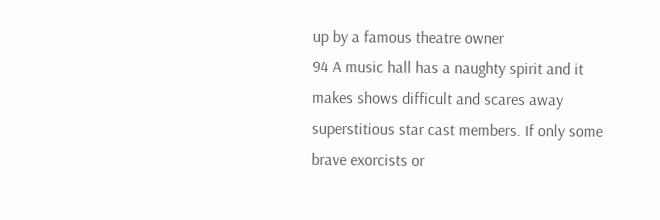up by a famous theatre owner
94 A music hall has a naughty spirit and it makes shows difficult and scares away superstitious star cast members. If only some brave exorcists or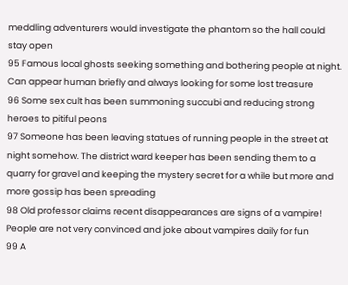meddling adventurers would investigate the phantom so the hall could stay open
95 Famous local ghosts seeking something and bothering people at night. Can appear human briefly and always looking for some lost treasure
96 Some sex cult has been summoning succubi and reducing strong heroes to pitiful peons
97 Someone has been leaving statues of running people in the street at night somehow. The district ward keeper has been sending them to a quarry for gravel and keeping the mystery secret for a while but more and more gossip has been spreading
98 Old professor claims recent disappearances are signs of a vampire! People are not very convinced and joke about vampires daily for fun
99 A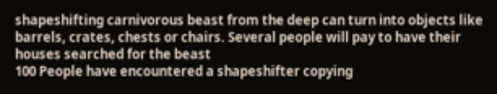shapeshifting carnivorous beast from the deep can turn into objects like barrels, crates, chests or chairs. Several people will pay to have their houses searched for the beast
100 People have encountered a shapeshifter copying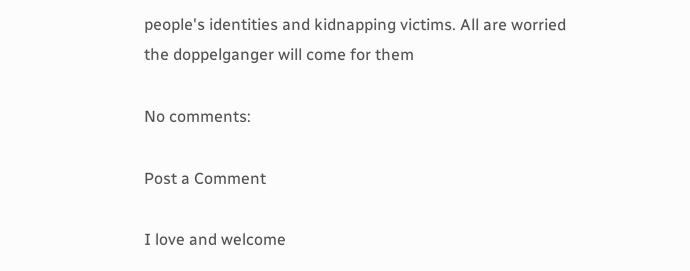people's identities and kidnapping victims. All are worried the doppelganger will come for them

No comments:

Post a Comment

I love and welcome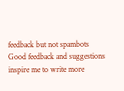feedback but not spambots
Good feedback and suggestions inspire me to write more